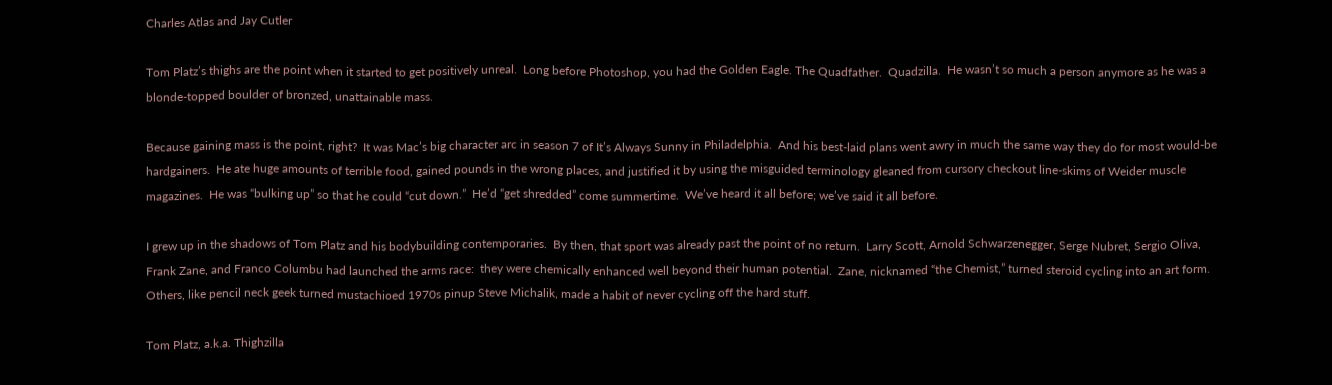Charles Atlas and Jay Cutler

Tom Platz’s thighs are the point when it started to get positively unreal.  Long before Photoshop, you had the Golden Eagle. The Quadfather.  Quadzilla.  He wasn’t so much a person anymore as he was a blonde-topped boulder of bronzed, unattainable mass.

Because gaining mass is the point, right?  It was Mac’s big character arc in season 7 of It’s Always Sunny in Philadelphia.  And his best-laid plans went awry in much the same way they do for most would-be hardgainers.  He ate huge amounts of terrible food, gained pounds in the wrong places, and justified it by using the misguided terminology gleaned from cursory checkout line-skims of Weider muscle magazines.  He was “bulking up” so that he could “cut down.”  He’d “get shredded” come summertime.  We’ve heard it all before; we’ve said it all before.

I grew up in the shadows of Tom Platz and his bodybuilding contemporaries.  By then, that sport was already past the point of no return.  Larry Scott, Arnold Schwarzenegger, Serge Nubret, Sergio Oliva, Frank Zane, and Franco Columbu had launched the arms race:  they were chemically enhanced well beyond their human potential.  Zane, nicknamed “the Chemist,” turned steroid cycling into an art form. Others, like pencil neck geek turned mustachioed 1970s pinup Steve Michalik, made a habit of never cycling off the hard stuff.

Tom Platz, a.k.a. Thighzilla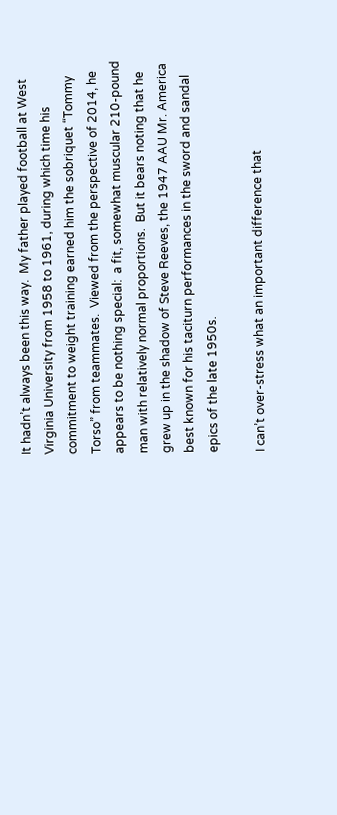It hadn’t always been this way.  My father played football at West Virginia University from 1958 to 1961, during which time his commitment to weight training earned him the sobriquet “Tommy Torso” from teammates.  Viewed from the perspective of 2014, he appears to be nothing special:  a fit, somewhat muscular 210-pound man with relatively normal proportions.  But it bears noting that he grew up in the shadow of Steve Reeves, the 1947 AAU Mr. America best known for his taciturn performances in the sword and sandal epics of the late 1950s.

I can’t over-stress what an important difference that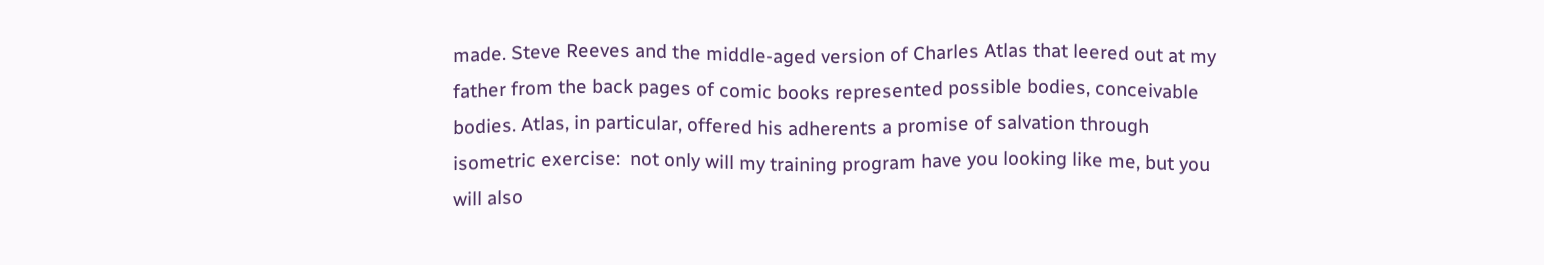made. Steve Reeves and the middle-aged version of Charles Atlas that leered out at my father from the back pages of comic books represented possible bodies, conceivable bodies. Atlas, in particular, offered his adherents a promise of salvation through isometric exercise:  not only will my training program have you looking like me, but you will also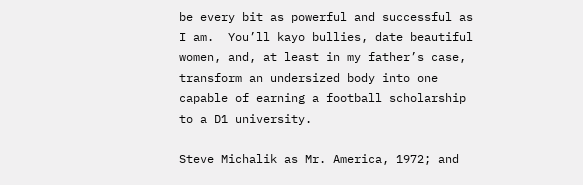be every bit as powerful and successful as I am.  You’ll kayo bullies, date beautiful women, and, at least in my father’s case, transform an undersized body into one capable of earning a football scholarship to a D1 university.

Steve Michalik as Mr. America, 1972; and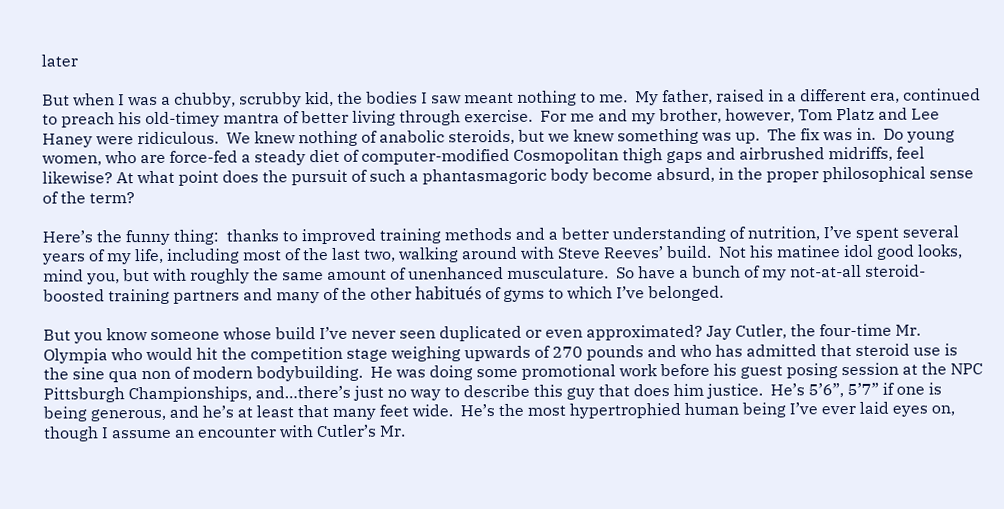later

But when I was a chubby, scrubby kid, the bodies I saw meant nothing to me.  My father, raised in a different era, continued to preach his old-timey mantra of better living through exercise.  For me and my brother, however, Tom Platz and Lee Haney were ridiculous.  We knew nothing of anabolic steroids, but we knew something was up.  The fix was in.  Do young women, who are force-fed a steady diet of computer-modified Cosmopolitan thigh gaps and airbrushed midriffs, feel likewise? At what point does the pursuit of such a phantasmagoric body become absurd, in the proper philosophical sense of the term?

Here’s the funny thing:  thanks to improved training methods and a better understanding of nutrition, I’ve spent several years of my life, including most of the last two, walking around with Steve Reeves’ build.  Not his matinee idol good looks, mind you, but with roughly the same amount of unenhanced musculature.  So have a bunch of my not-at-all steroid-boosted training partners and many of the other habitués of gyms to which I’ve belonged.

But you know someone whose build I’ve never seen duplicated or even approximated? Jay Cutler, the four-time Mr. Olympia who would hit the competition stage weighing upwards of 270 pounds and who has admitted that steroid use is the sine qua non of modern bodybuilding.  He was doing some promotional work before his guest posing session at the NPC Pittsburgh Championships, and…there’s just no way to describe this guy that does him justice.  He’s 5’6”, 5’7” if one is being generous, and he’s at least that many feet wide.  He’s the most hypertrophied human being I’ve ever laid eyes on, though I assume an encounter with Cutler’s Mr.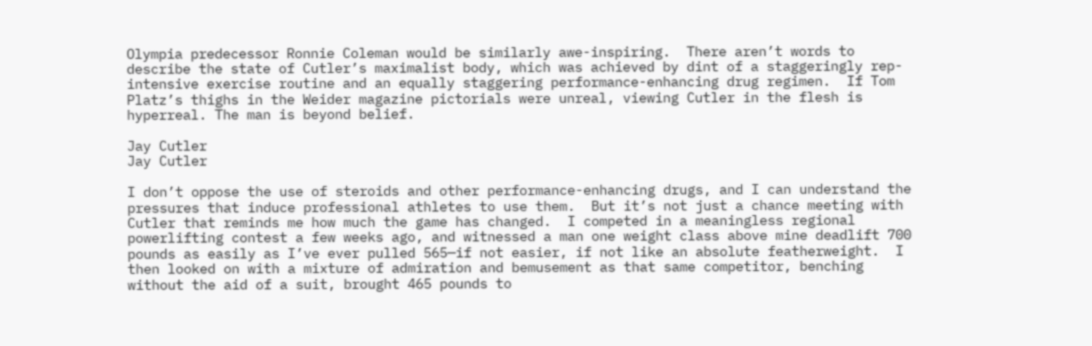Olympia predecessor Ronnie Coleman would be similarly awe-inspiring.  There aren’t words to describe the state of Cutler’s maximalist body, which was achieved by dint of a staggeringly rep-intensive exercise routine and an equally staggering performance-enhancing drug regimen.  If Tom Platz’s thighs in the Weider magazine pictorials were unreal, viewing Cutler in the flesh is hyperreal. The man is beyond belief.

Jay Cutler
Jay Cutler

I don’t oppose the use of steroids and other performance-enhancing drugs, and I can understand the pressures that induce professional athletes to use them.  But it’s not just a chance meeting with Cutler that reminds me how much the game has changed.  I competed in a meaningless regional powerlifting contest a few weeks ago, and witnessed a man one weight class above mine deadlift 700 pounds as easily as I’ve ever pulled 565—if not easier, if not like an absolute featherweight.  I then looked on with a mixture of admiration and bemusement as that same competitor, benching without the aid of a suit, brought 465 pounds to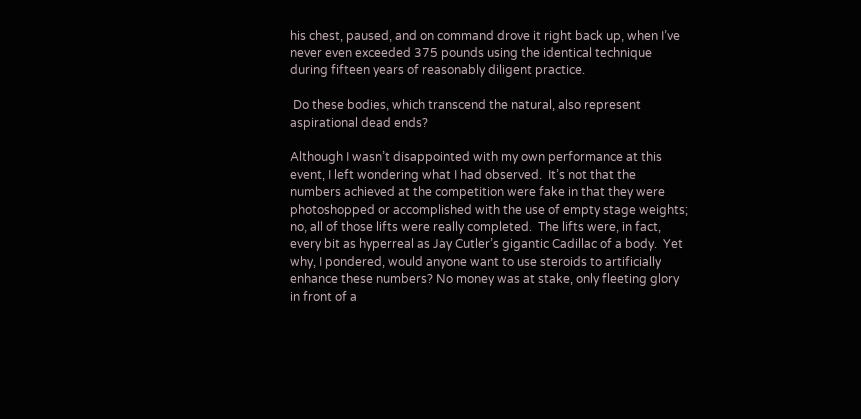his chest, paused, and on command drove it right back up, when I’ve never even exceeded 375 pounds using the identical technique during fifteen years of reasonably diligent practice.

 Do these bodies, which transcend the natural, also represent aspirational dead ends?

Although I wasn’t disappointed with my own performance at this event, I left wondering what I had observed.  It’s not that the numbers achieved at the competition were fake in that they were photoshopped or accomplished with the use of empty stage weights; no, all of those lifts were really completed.  The lifts were, in fact, every bit as hyperreal as Jay Cutler’s gigantic Cadillac of a body.  Yet why, I pondered, would anyone want to use steroids to artificially enhance these numbers? No money was at stake, only fleeting glory in front of a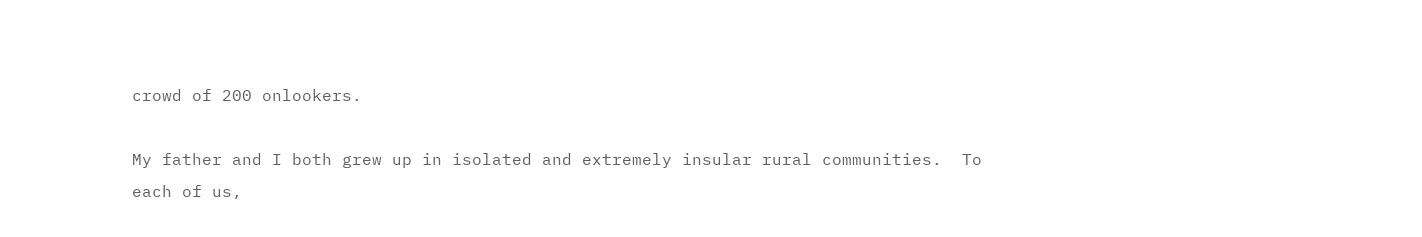crowd of 200 onlookers.

My father and I both grew up in isolated and extremely insular rural communities.  To each of us,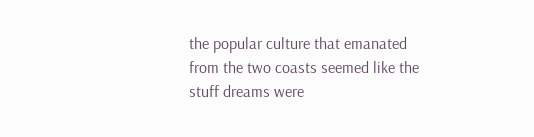the popular culture that emanated from the two coasts seemed like the stuff dreams were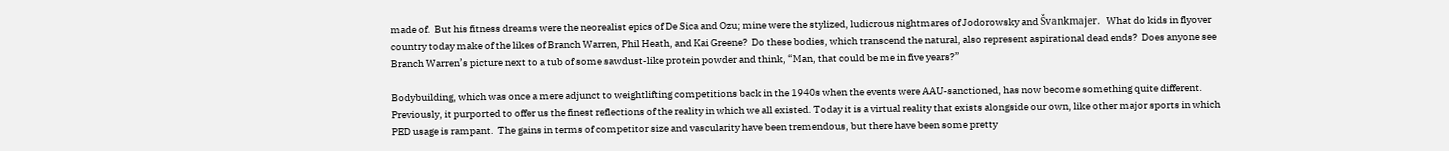made of.  But his fitness dreams were the neorealist epics of De Sica and Ozu; mine were the stylized, ludicrous nightmares of Jodorowsky and Švankmajer.  What do kids in flyover country today make of the likes of Branch Warren, Phil Heath, and Kai Greene?  Do these bodies, which transcend the natural, also represent aspirational dead ends?  Does anyone see Branch Warren’s picture next to a tub of some sawdust-like protein powder and think, “Man, that could be me in five years?”

Bodybuilding, which was once a mere adjunct to weightlifting competitions back in the 1940s when the events were AAU-sanctioned, has now become something quite different.  Previously, it purported to offer us the finest reflections of the reality in which we all existed. Today it is a virtual reality that exists alongside our own, like other major sports in which PED usage is rampant.  The gains in terms of competitor size and vascularity have been tremendous, but there have been some pretty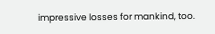impressive losses for mankind, too.